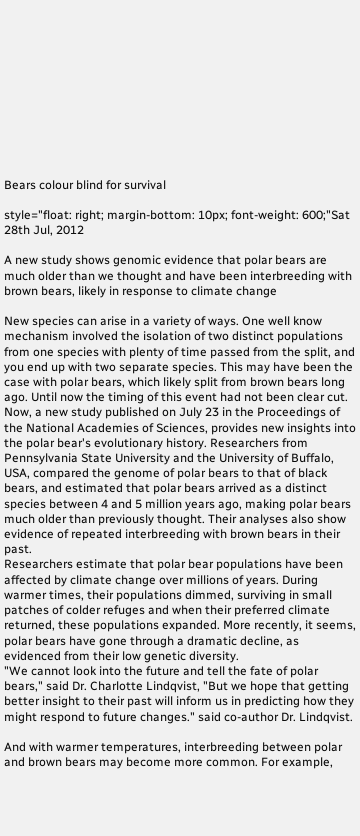Bears colour blind for survival

style="float: right; margin-bottom: 10px; font-weight: 600;"Sat 28th Jul, 2012

A new study shows genomic evidence that polar bears are much older than we thought and have been interbreeding with brown bears, likely in response to climate change

New species can arise in a variety of ways. One well know mechanism involved the isolation of two distinct populations from one species with plenty of time passed from the split, and you end up with two separate species. This may have been the case with polar bears, which likely split from brown bears long ago. Until now the timing of this event had not been clear cut.
Now, a new study published on July 23 in the Proceedings of the National Academies of Sciences, provides new insights into the polar bear's evolutionary history. Researchers from Pennsylvania State University and the University of Buffalo, USA, compared the genome of polar bears to that of black bears, and estimated that polar bears arrived as a distinct species between 4 and 5 million years ago, making polar bears much older than previously thought. Their analyses also show evidence of repeated interbreeding with brown bears in their past.
Researchers estimate that polar bear populations have been affected by climate change over millions of years. During warmer times, their populations dimmed, surviving in small patches of colder refuges and when their preferred climate returned, these populations expanded. More recently, it seems, polar bears have gone through a dramatic decline, as evidenced from their low genetic diversity.
"We cannot look into the future and tell the fate of polar bears," said Dr. Charlotte Lindqvist, "But we hope that getting better insight to their past will inform us in predicting how they might respond to future changes." said co-author Dr. Lindqvist.

And with warmer temperatures, interbreeding between polar and brown bears may become more common. For example,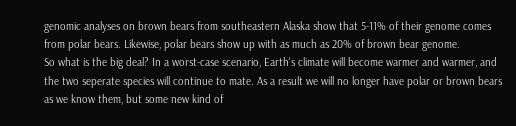genomic analyses on brown bears from southeastern Alaska show that 5-11% of their genome comes from polar bears. Likewise, polar bears show up with as much as 20% of brown bear genome.
So what is the big deal? In a worst-case scenario, Earth's climate will become warmer and warmer, and the two seperate species will continue to mate. As a result we will no longer have polar or brown bears as we know them, but some new kind of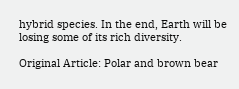hybrid species. In the end, Earth will be losing some of its rich diversity.

Original Article: Polar and brown bear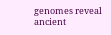genomes reveal ancient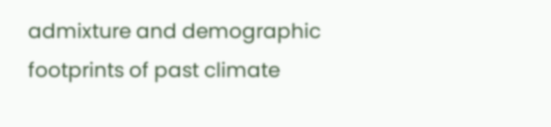admixture and demographic footprints of past climate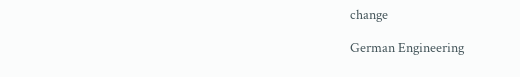change

German Engineering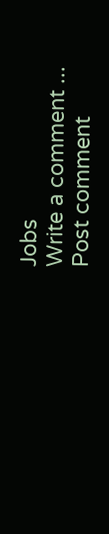Jobs
Write a comment ...
Post comment